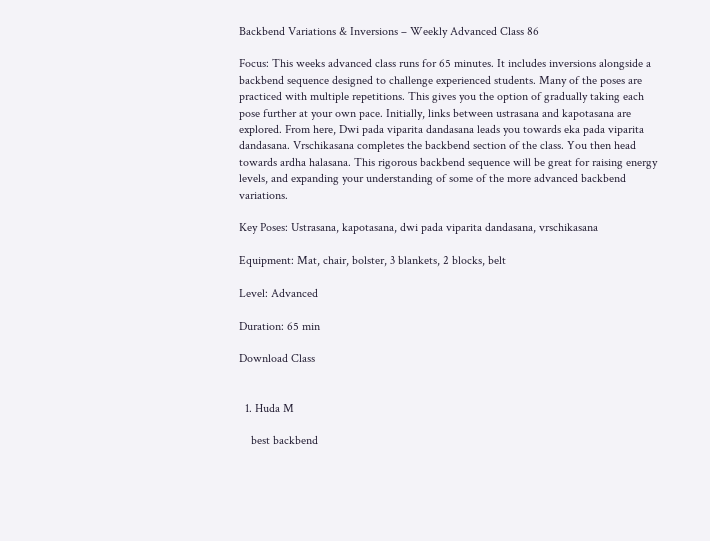Backbend Variations & Inversions – Weekly Advanced Class 86

Focus: This weeks advanced class runs for 65 minutes. It includes inversions alongside a backbend sequence designed to challenge experienced students. Many of the poses are practiced with multiple repetitions. This gives you the option of gradually taking each pose further at your own pace. Initially, links between ustrasana and kapotasana are explored. From here, Dwi pada viparita dandasana leads you towards eka pada viparita dandasana. Vrschikasana completes the backbend section of the class. You then head towards ardha halasana. This rigorous backbend sequence will be great for raising energy levels, and expanding your understanding of some of the more advanced backbend variations.

Key Poses: Ustrasana, kapotasana, dwi pada viparita dandasana, vrschikasana

Equipment: Mat, chair, bolster, 3 blankets, 2 blocks, belt

Level: Advanced

Duration: 65 min

Download Class


  1. Huda M

    best backbend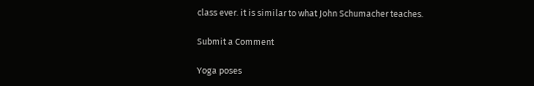class ever. it is similar to what John Schumacher teaches.

Submit a Comment

Yoga poses